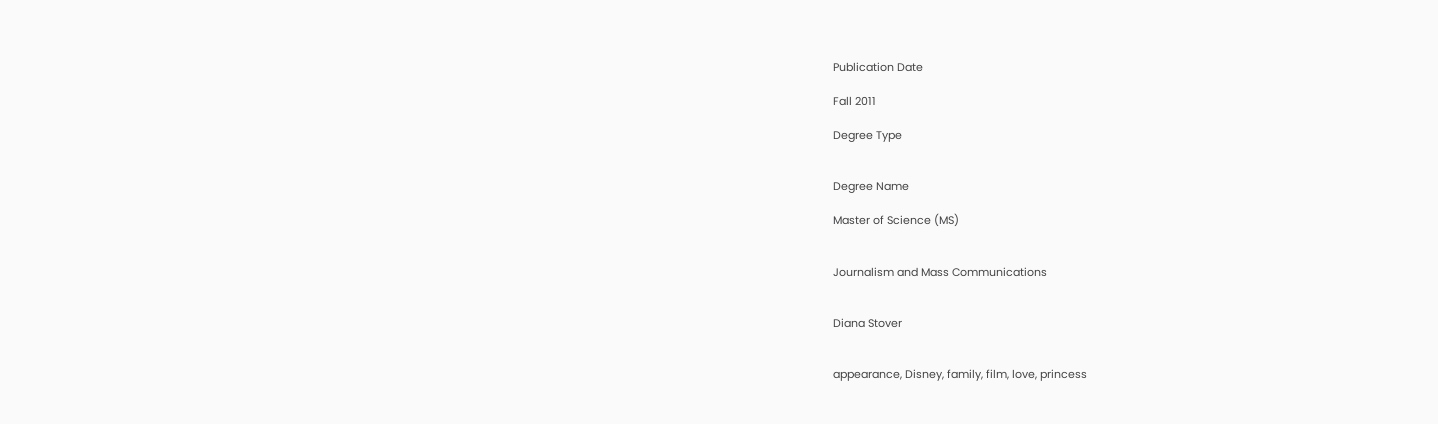Publication Date

Fall 2011

Degree Type


Degree Name

Master of Science (MS)


Journalism and Mass Communications


Diana Stover


appearance, Disney, family, film, love, princess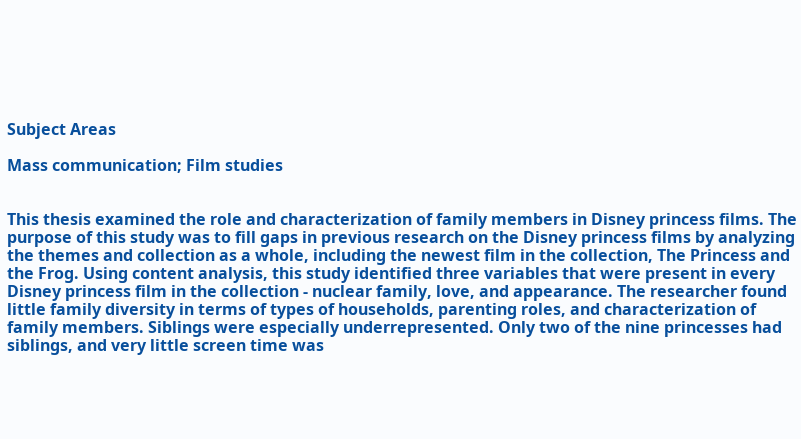Subject Areas

Mass communication; Film studies


This thesis examined the role and characterization of family members in Disney princess films. The purpose of this study was to fill gaps in previous research on the Disney princess films by analyzing the themes and collection as a whole, including the newest film in the collection, The Princess and the Frog. Using content analysis, this study identified three variables that were present in every Disney princess film in the collection - nuclear family, love, and appearance. The researcher found little family diversity in terms of types of households, parenting roles, and characterization of family members. Siblings were especially underrepresented. Only two of the nine princesses had siblings, and very little screen time was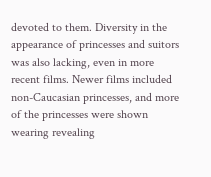devoted to them. Diversity in the appearance of princesses and suitors was also lacking, even in more recent films. Newer films included non-Caucasian princesses, and more of the princesses were shown wearing revealing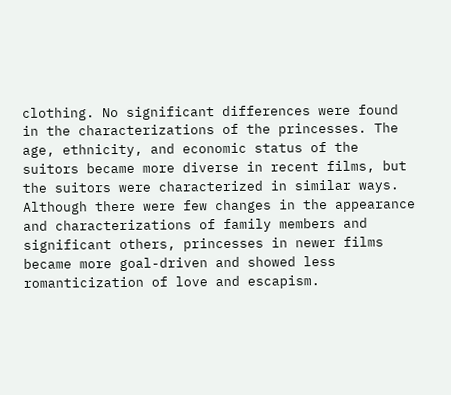clothing. No significant differences were found in the characterizations of the princesses. The age, ethnicity, and economic status of the suitors became more diverse in recent films, but the suitors were characterized in similar ways. Although there were few changes in the appearance and characterizations of family members and significant others, princesses in newer films became more goal-driven and showed less romanticization of love and escapism.